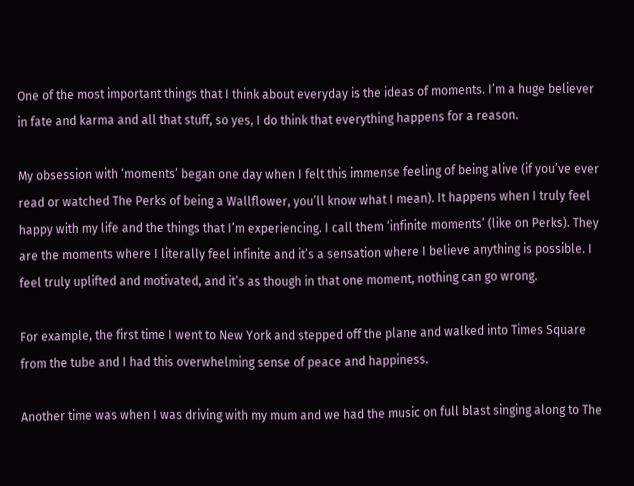One of the most important things that I think about everyday is the ideas of moments. I’m a huge believer in fate and karma and all that stuff, so yes, I do think that everything happens for a reason.

My obsession with ‘moments’ began one day when I felt this immense feeling of being alive (if you’ve ever read or watched The Perks of being a Wallflower, you’ll know what I mean). It happens when I truly feel happy with my life and the things that I’m experiencing. I call them ‘infinite moments’ (like on Perks). They are the moments where I literally feel infinite and it’s a sensation where I believe anything is possible. I feel truly uplifted and motivated, and it’s as though in that one moment, nothing can go wrong.

For example, the first time I went to New York and stepped off the plane and walked into Times Square from the tube and I had this overwhelming sense of peace and happiness.

Another time was when I was driving with my mum and we had the music on full blast singing along to The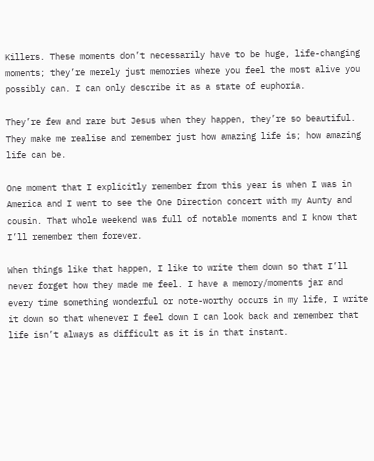Killers. These moments don’t necessarily have to be huge, life-changing moments; they’re merely just memories where you feel the most alive you possibly can. I can only describe it as a state of euphoria.

They’re few and rare but Jesus when they happen, they’re so beautiful. They make me realise and remember just how amazing life is; how amazing life can be.

One moment that I explicitly remember from this year is when I was in America and I went to see the One Direction concert with my Aunty and cousin. That whole weekend was full of notable moments and I know that I’ll remember them forever.

When things like that happen, I like to write them down so that I’ll never forget how they made me feel. I have a memory/moments jar and every time something wonderful or note-worthy occurs in my life, I write it down so that whenever I feel down I can look back and remember that life isn’t always as difficult as it is in that instant.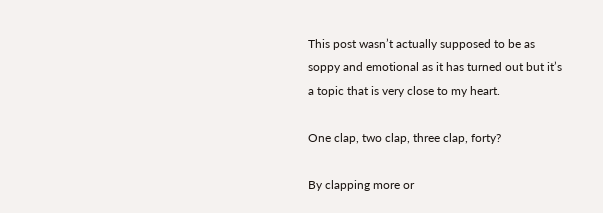This post wasn’t actually supposed to be as soppy and emotional as it has turned out but it’s a topic that is very close to my heart.

One clap, two clap, three clap, forty?

By clapping more or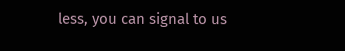less, you can signal to us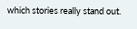which stories really stand out.